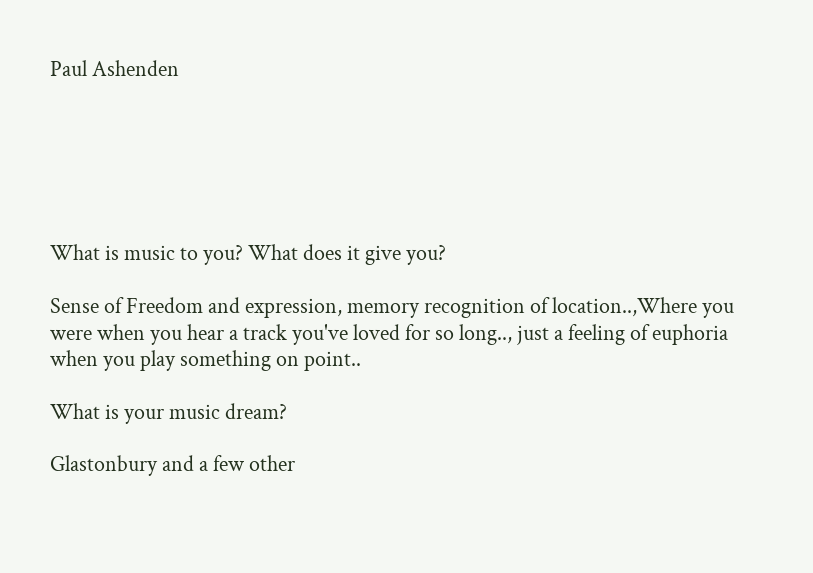Paul Ashenden






What is music to you? What does it give you?

Sense of Freedom and expression, memory recognition of location..,Where you were when you hear a track you've loved for so long.., just a feeling of euphoria when you play something on point..

What is your music dream?

Glastonbury and a few other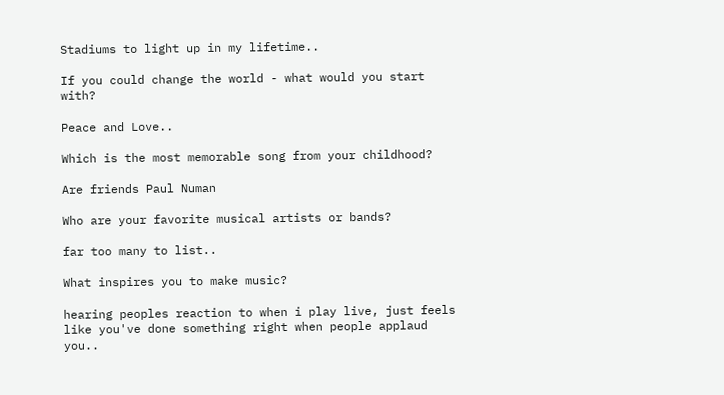Stadiums to light up in my lifetime..

If you could change the world - what would you start with?

Peace and Love..

Which is the most memorable song from your childhood?

Are friends Paul Numan

Who are your favorite musical artists or bands?

far too many to list..

What inspires you to make music?

hearing peoples reaction to when i play live, just feels like you've done something right when people applaud you..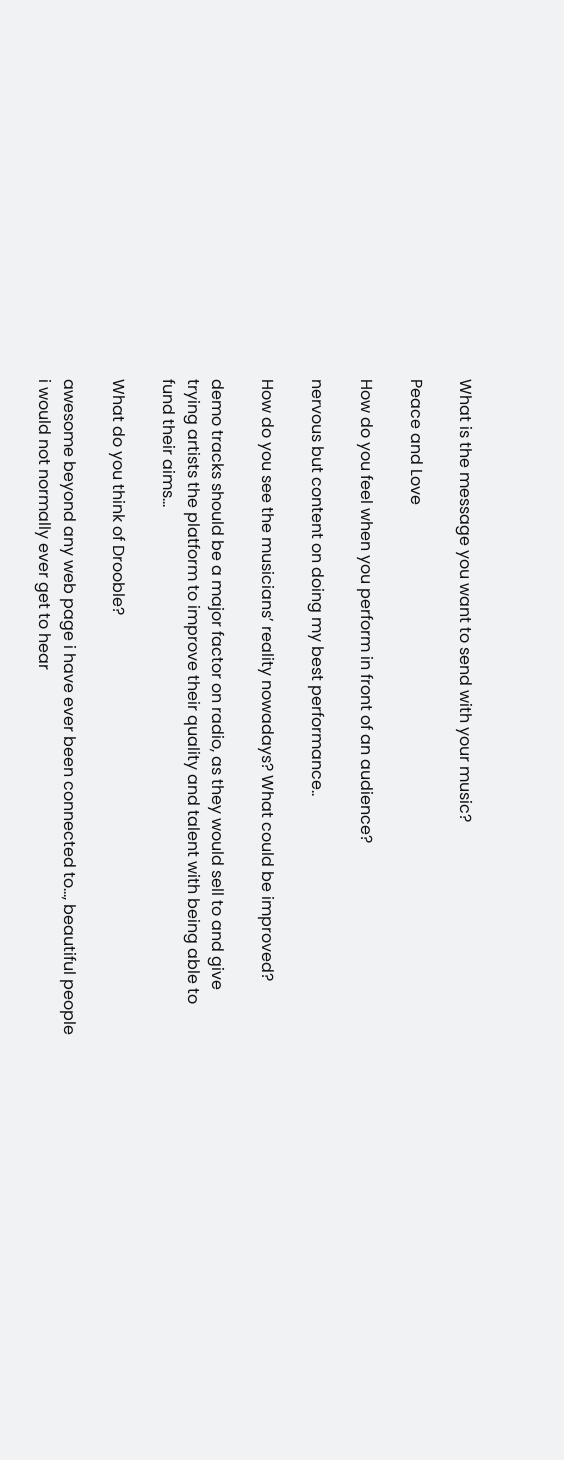What is the message you want to send with your music?

Peace and Love

How do you feel when you perform in front of an audience?

nervous but content on doing my best performance..

How do you see the musicians’ reality nowadays? What could be improved?

demo tracks should be a major factor on radio, as they would sell to and give trying artists the platform to improve their quality and talent with being able to fund their aims...

What do you think of Drooble?

awesome beyond any web page i have ever been connected to..., beautiful people i would not normally ever get to hear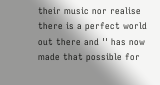their music nor realise there is a perfect world out there and '' has now made that possible for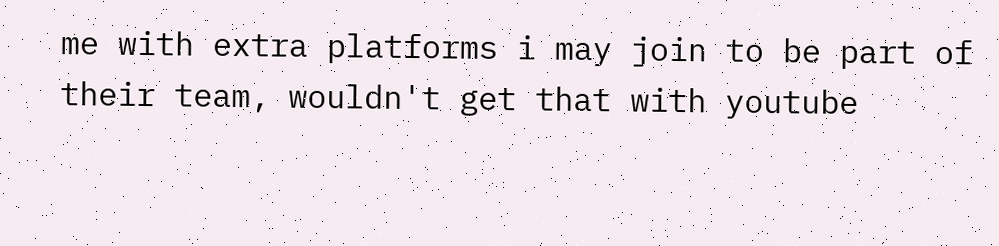me with extra platforms i may join to be part of their team, wouldn't get that with youtube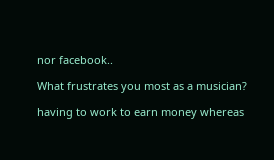nor facebook..

What frustrates you most as a musician?

having to work to earn money whereas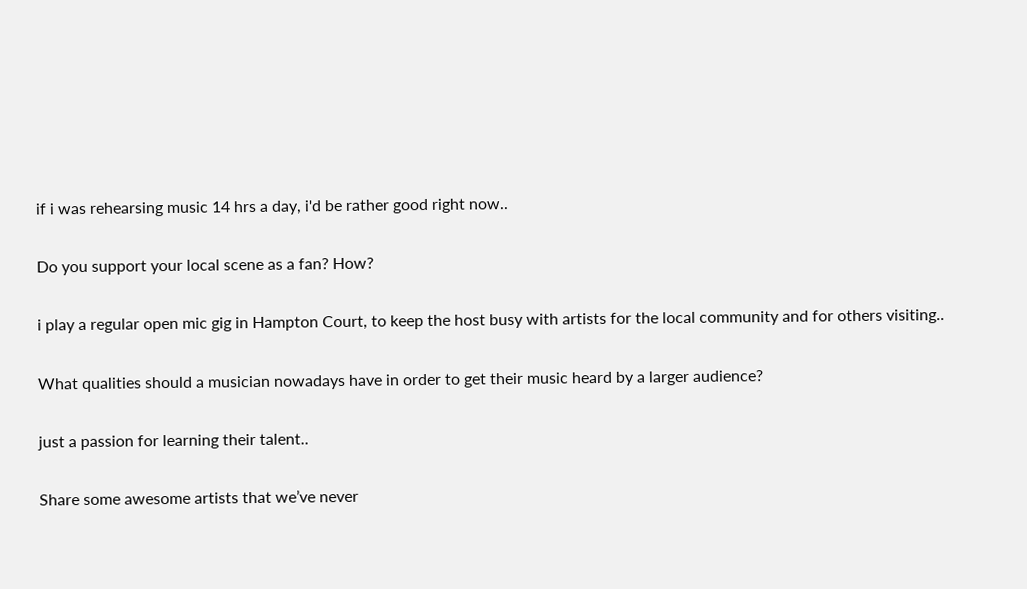if i was rehearsing music 14 hrs a day, i'd be rather good right now..

Do you support your local scene as a fan? How?

i play a regular open mic gig in Hampton Court, to keep the host busy with artists for the local community and for others visiting..

What qualities should a musician nowadays have in order to get their music heard by a larger audience?

just a passion for learning their talent..

Share some awesome artists that we’ve never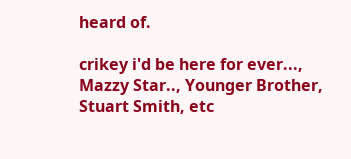heard of.

crikey i'd be here for ever..., Mazzy Star.., Younger Brother, Stuart Smith, etc